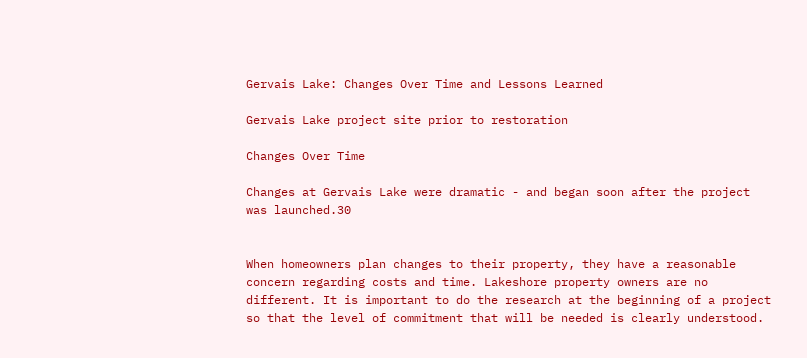Gervais Lake: Changes Over Time and Lessons Learned

Gervais Lake project site prior to restoration

Changes Over Time

Changes at Gervais Lake were dramatic - and began soon after the project was launched.30


When homeowners plan changes to their property, they have a reasonable concern regarding costs and time. Lakeshore property owners are no different. It is important to do the research at the beginning of a project so that the level of commitment that will be needed is clearly understood.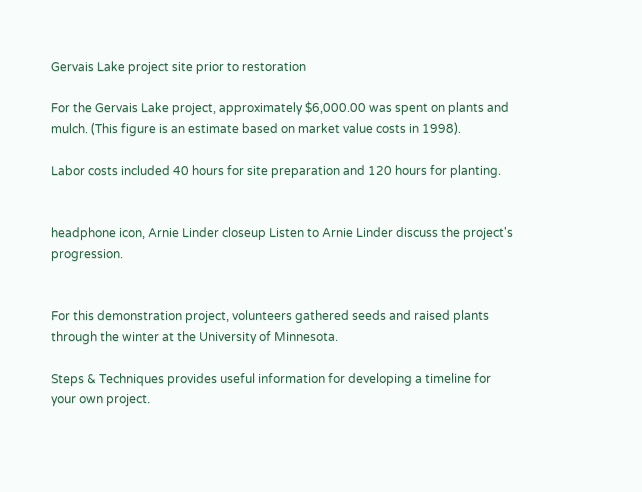Gervais Lake project site prior to restoration

For the Gervais Lake project, approximately $6,000.00 was spent on plants and mulch. (This figure is an estimate based on market value costs in 1998).

Labor costs included 40 hours for site preparation and 120 hours for planting.


headphone icon, Arnie Linder closeup Listen to Arnie Linder discuss the project's progression.


For this demonstration project, volunteers gathered seeds and raised plants through the winter at the University of Minnesota.

Steps & Techniques provides useful information for developing a timeline for your own project.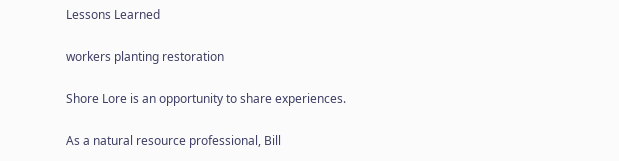Lessons Learned

workers planting restoration

Shore Lore is an opportunity to share experiences.

As a natural resource professional, Bill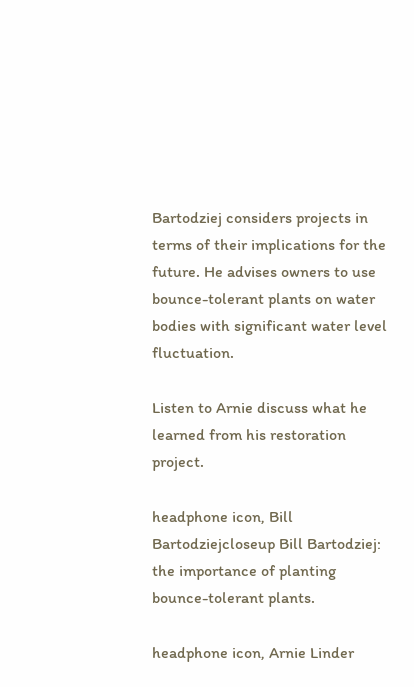Bartodziej considers projects in terms of their implications for the future. He advises owners to use bounce-tolerant plants on water bodies with significant water level fluctuation.

Listen to Arnie discuss what he learned from his restoration project.

headphone icon, Bill Bartodziejcloseup Bill Bartodziej: the importance of planting bounce-tolerant plants.

headphone icon, Arnie Linder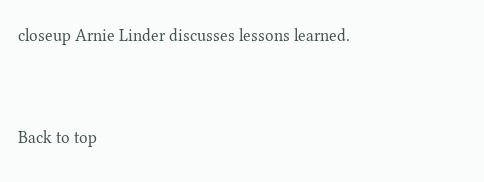closeup Arnie Linder discusses lessons learned.


Back to top